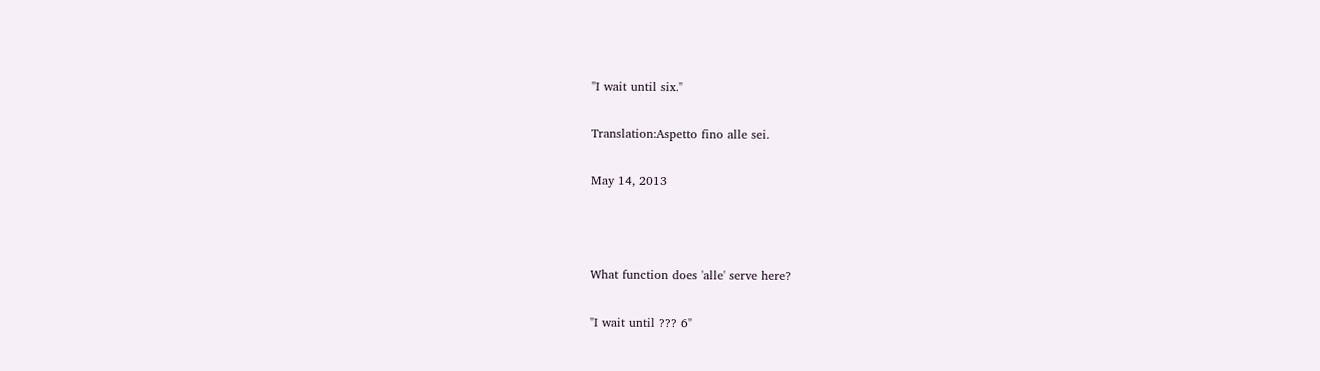"I wait until six."

Translation:Aspetto fino alle sei.

May 14, 2013



What function does 'alle' serve here?

"I wait until ??? 6"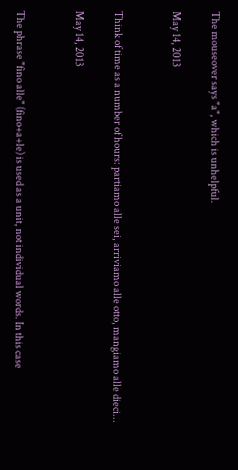The mouseover says "a", which is unhelpful.

May 14, 2013


Think of time as a number of hours: partiamo alle sei, arriviamo alle otto, mangiamo alle dieci...

May 14, 2013


The phrase "fino alle" (fino+a+le) is used as a unit, not individual words. In this case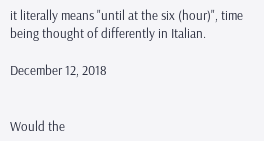it literally means "until at the six (hour)", time being thought of differently in Italian.

December 12, 2018


Would the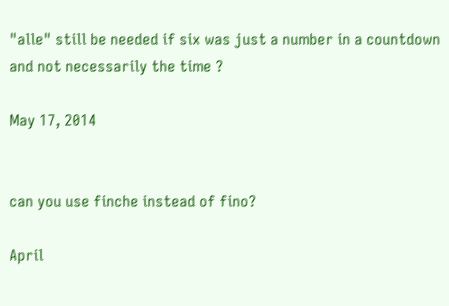"alle" still be needed if six was just a number in a countdown and not necessarily the time ?

May 17, 2014


can you use finche instead of fino?

April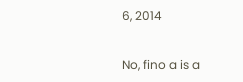6, 2014


No, fino a is a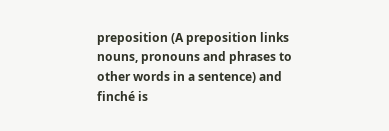preposition (A preposition links nouns, pronouns and phrases to other words in a sentence) and finché is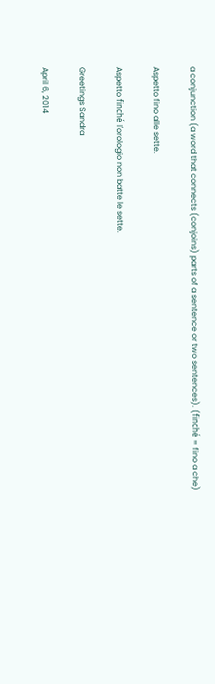a conjunction (a word that connects (conjoins) parts of a sentence or two sentences). (finché = fino a che)

Aspetto fino alle sette.

Aspetto finché l'orologio non batte le sette.

Greetings Sandra

April 6, 2014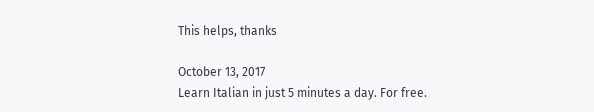This helps, thanks

October 13, 2017
Learn Italian in just 5 minutes a day. For free.